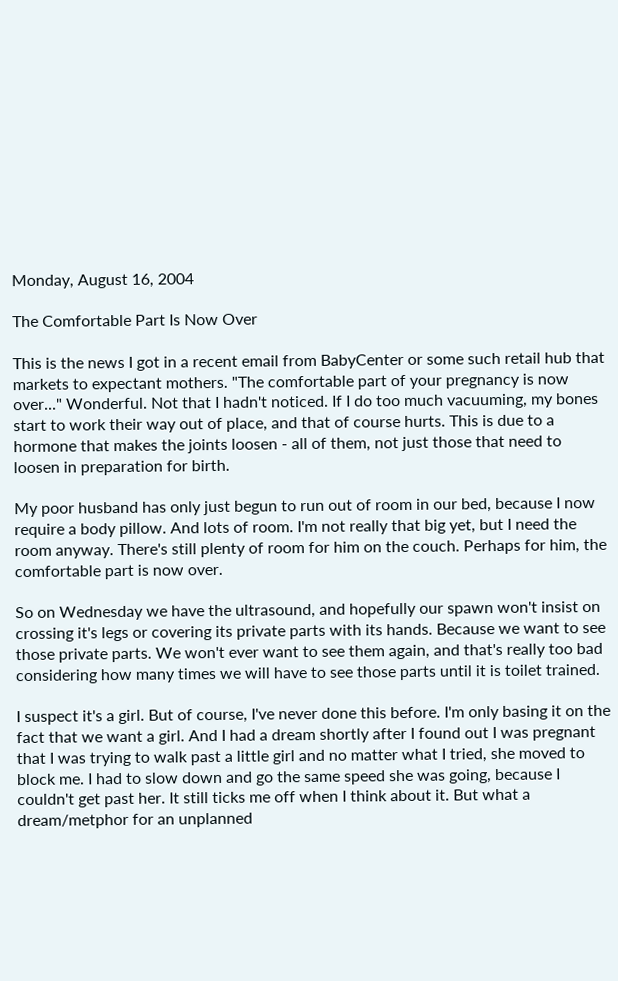Monday, August 16, 2004

The Comfortable Part Is Now Over

This is the news I got in a recent email from BabyCenter or some such retail hub that markets to expectant mothers. "The comfortable part of your pregnancy is now over..." Wonderful. Not that I hadn't noticed. If I do too much vacuuming, my bones start to work their way out of place, and that of course hurts. This is due to a hormone that makes the joints loosen - all of them, not just those that need to loosen in preparation for birth.

My poor husband has only just begun to run out of room in our bed, because I now require a body pillow. And lots of room. I'm not really that big yet, but I need the room anyway. There's still plenty of room for him on the couch. Perhaps for him, the comfortable part is now over.

So on Wednesday we have the ultrasound, and hopefully our spawn won't insist on crossing it's legs or covering its private parts with its hands. Because we want to see those private parts. We won't ever want to see them again, and that's really too bad considering how many times we will have to see those parts until it is toilet trained.

I suspect it's a girl. But of course, I've never done this before. I'm only basing it on the fact that we want a girl. And I had a dream shortly after I found out I was pregnant that I was trying to walk past a little girl and no matter what I tried, she moved to block me. I had to slow down and go the same speed she was going, because I couldn't get past her. It still ticks me off when I think about it. But what a dream/metphor for an unplanned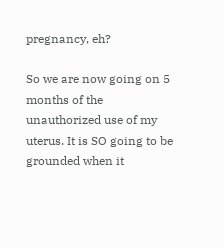pregnancy, eh?

So we are now going on 5 months of the unauthorized use of my uterus. It is SO going to be grounded when it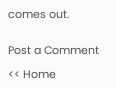comes out.


Post a Comment

<< Home